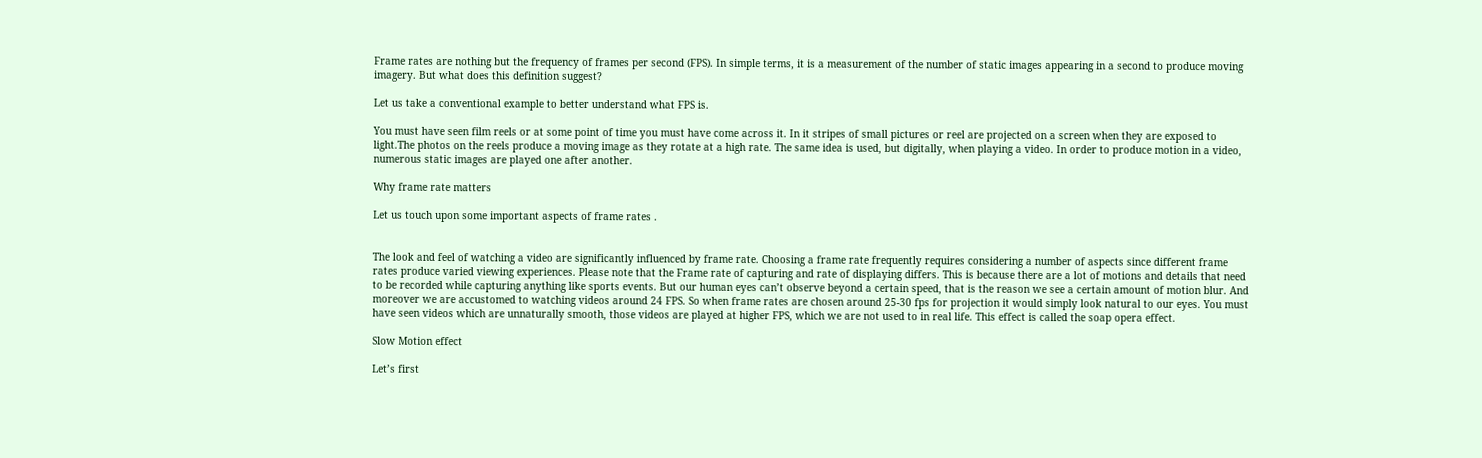Frame rates are nothing but the frequency of frames per second (FPS). In simple terms, it is a measurement of the number of static images appearing in a second to produce moving imagery. But what does this definition suggest?

Let us take a conventional example to better understand what FPS is.

You must have seen film reels or at some point of time you must have come across it. In it stripes of small pictures or reel are projected on a screen when they are exposed to light.The photos on the reels produce a moving image as they rotate at a high rate. The same idea is used, but digitally, when playing a video. In order to produce motion in a video, numerous static images are played one after another.

Why frame rate matters

Let us touch upon some important aspects of frame rates .


The look and feel of watching a video are significantly influenced by frame rate. Choosing a frame rate frequently requires considering a number of aspects since different frame rates produce varied viewing experiences. Please note that the Frame rate of capturing and rate of displaying differs. This is because there are a lot of motions and details that need to be recorded while capturing anything like sports events. But our human eyes can’t observe beyond a certain speed, that is the reason we see a certain amount of motion blur. And moreover we are accustomed to watching videos around 24 FPS. So when frame rates are chosen around 25-30 fps for projection it would simply look natural to our eyes. You must have seen videos which are unnaturally smooth, those videos are played at higher FPS, which we are not used to in real life. This effect is called the soap opera effect.

Slow Motion effect

Let’s first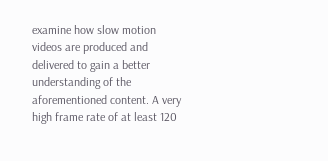examine how slow motion videos are produced and delivered to gain a better understanding of the aforementioned content. A very high frame rate of at least 120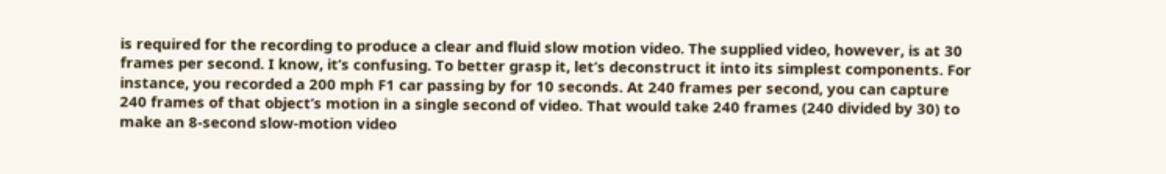is required for the recording to produce a clear and fluid slow motion video. The supplied video, however, is at 30 frames per second. I know, it’s confusing. To better grasp it, let’s deconstruct it into its simplest components. For instance, you recorded a 200 mph F1 car passing by for 10 seconds. At 240 frames per second, you can capture 240 frames of that object’s motion in a single second of video. That would take 240 frames (240 divided by 30) to make an 8-second slow-motion video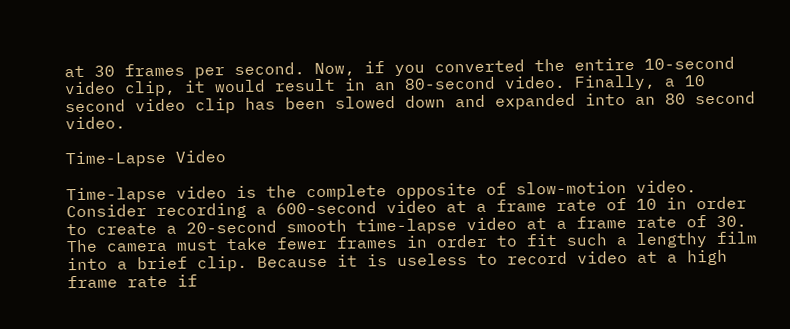at 30 frames per second. Now, if you converted the entire 10-second video clip, it would result in an 80-second video. Finally, a 10 second video clip has been slowed down and expanded into an 80 second video.

Time-Lapse Video

Time-lapse video is the complete opposite of slow-motion video. Consider recording a 600-second video at a frame rate of 10 in order to create a 20-second smooth time-lapse video at a frame rate of 30. The camera must take fewer frames in order to fit such a lengthy film into a brief clip. Because it is useless to record video at a high frame rate if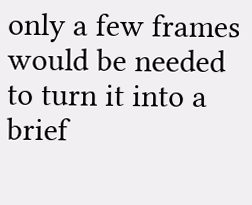only a few frames would be needed to turn it into a brief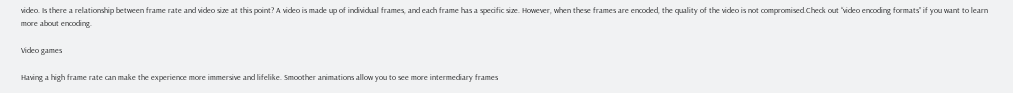video. Is there a relationship between frame rate and video size at this point? A video is made up of individual frames, and each frame has a specific size. However, when these frames are encoded, the quality of the video is not compromised.Check out “video encoding formats” if you want to learn more about encoding.

Video games

Having a high frame rate can make the experience more immersive and lifelike. Smoother animations allow you to see more intermediary frames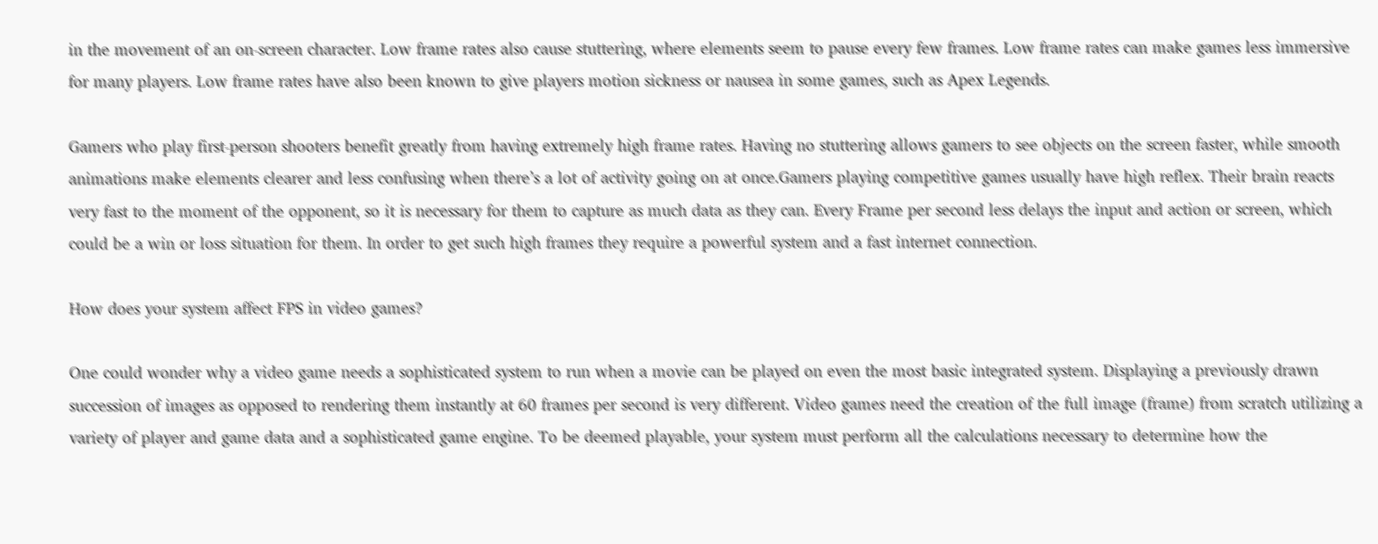in the movement of an on-screen character. Low frame rates also cause stuttering, where elements seem to pause every few frames. Low frame rates can make games less immersive for many players. Low frame rates have also been known to give players motion sickness or nausea in some games, such as Apex Legends.

Gamers who play first-person shooters benefit greatly from having extremely high frame rates. Having no stuttering allows gamers to see objects on the screen faster, while smooth animations make elements clearer and less confusing when there’s a lot of activity going on at once.Gamers playing competitive games usually have high reflex. Their brain reacts very fast to the moment of the opponent, so it is necessary for them to capture as much data as they can. Every Frame per second less delays the input and action or screen, which could be a win or loss situation for them. In order to get such high frames they require a powerful system and a fast internet connection.

How does your system affect FPS in video games?

One could wonder why a video game needs a sophisticated system to run when a movie can be played on even the most basic integrated system. Displaying a previously drawn succession of images as opposed to rendering them instantly at 60 frames per second is very different. Video games need the creation of the full image (frame) from scratch utilizing a variety of player and game data and a sophisticated game engine. To be deemed playable, your system must perform all the calculations necessary to determine how the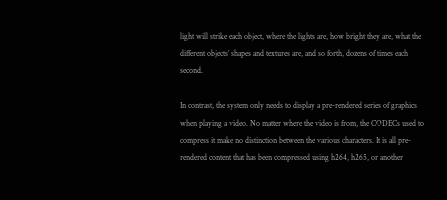light will strike each object, where the lights are, how bright they are, what the different objects’ shapes and textures are, and so forth, dozens of times each second.

In contrast, the system only needs to display a pre-rendered series of graphics when playing a video. No matter where the video is from, the CODECs used to compress it make no distinction between the various characters. It is all pre-rendered content that has been compressed using h264, h265, or another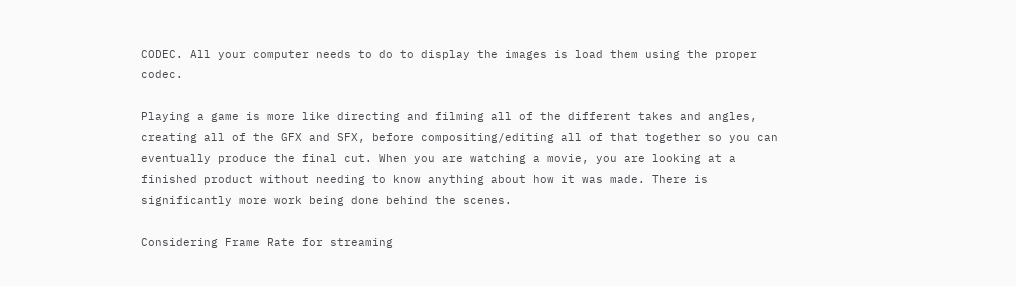CODEC. All your computer needs to do to display the images is load them using the proper codec.

Playing a game is more like directing and filming all of the different takes and angles, creating all of the GFX and SFX, before compositing/editing all of that together so you can eventually produce the final cut. When you are watching a movie, you are looking at a finished product without needing to know anything about how it was made. There is significantly more work being done behind the scenes.

Considering Frame Rate for streaming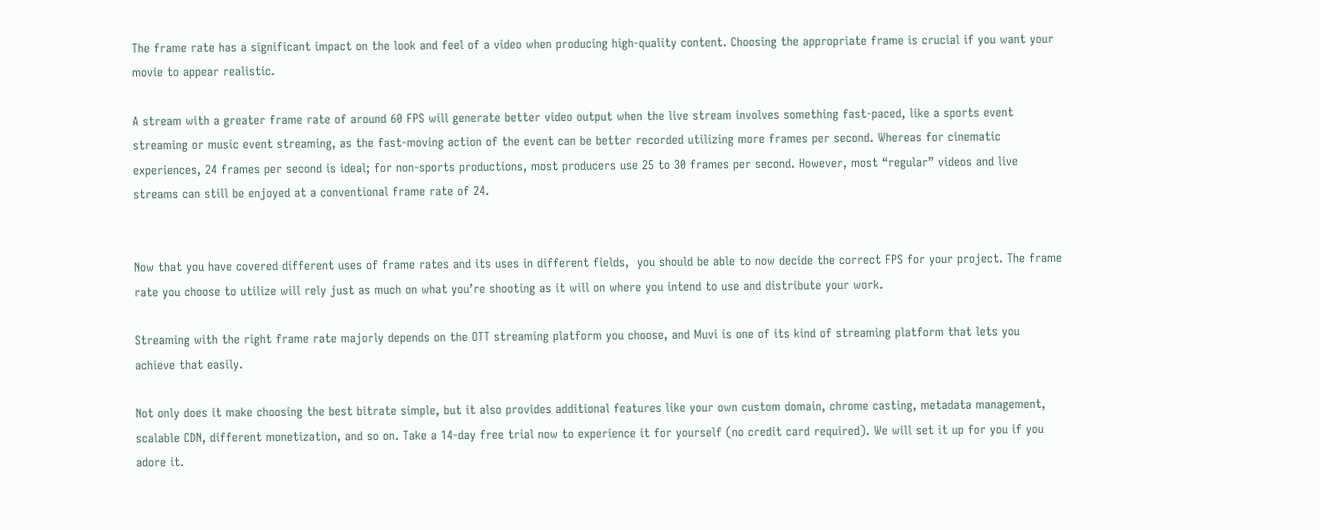The frame rate has a significant impact on the look and feel of a video when producing high-quality content. Choosing the appropriate frame is crucial if you want your movie to appear realistic.

A stream with a greater frame rate of around 60 FPS will generate better video output when the live stream involves something fast-paced, like a sports event streaming or music event streaming, as the fast-moving action of the event can be better recorded utilizing more frames per second. Whereas for cinematic experiences, 24 frames per second is ideal; for non-sports productions, most producers use 25 to 30 frames per second. However, most “regular” videos and live streams can still be enjoyed at a conventional frame rate of 24.


Now that you have covered different uses of frame rates and its uses in different fields,  you should be able to now decide the correct FPS for your project. The frame rate you choose to utilize will rely just as much on what you’re shooting as it will on where you intend to use and distribute your work.

Streaming with the right frame rate majorly depends on the OTT streaming platform you choose, and Muvi is one of its kind of streaming platform that lets you achieve that easily.

Not only does it make choosing the best bitrate simple, but it also provides additional features like your own custom domain, chrome casting, metadata management, scalable CDN, different monetization, and so on. Take a 14-day free trial now to experience it for yourself (no credit card required). We will set it up for you if you adore it.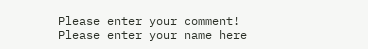Please enter your comment!
Please enter your name here